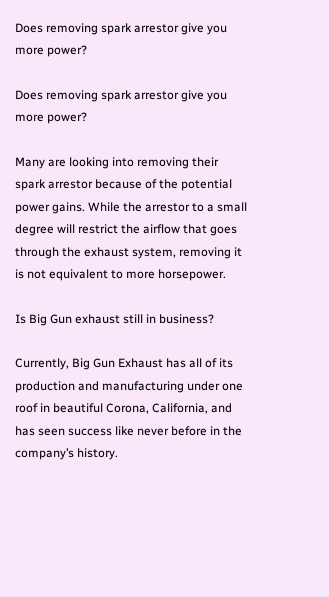Does removing spark arrestor give you more power?

Does removing spark arrestor give you more power?

Many are looking into removing their spark arrestor because of the potential power gains. While the arrestor to a small degree will restrict the airflow that goes through the exhaust system, removing it is not equivalent to more horsepower.

Is Big Gun exhaust still in business?

Currently, Big Gun Exhaust has all of its production and manufacturing under one roof in beautiful Corona, California, and has seen success like never before in the company’s history.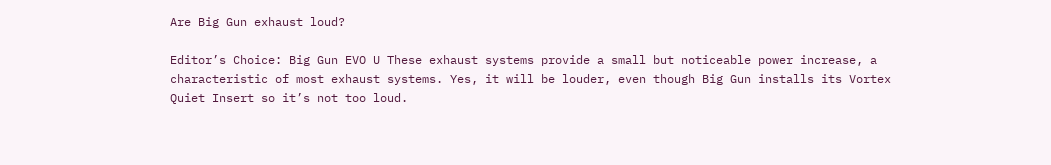Are Big Gun exhaust loud?

Editor’s Choice: Big Gun EVO U These exhaust systems provide a small but noticeable power increase, a characteristic of most exhaust systems. Yes, it will be louder, even though Big Gun installs its Vortex Quiet Insert so it’s not too loud.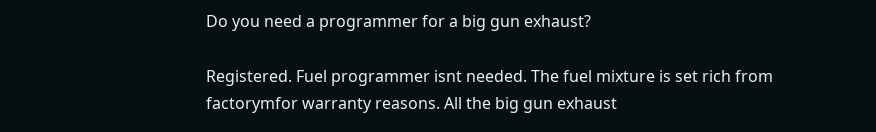Do you need a programmer for a big gun exhaust?

Registered. Fuel programmer isnt needed. The fuel mixture is set rich from factorymfor warranty reasons. All the big gun exhaust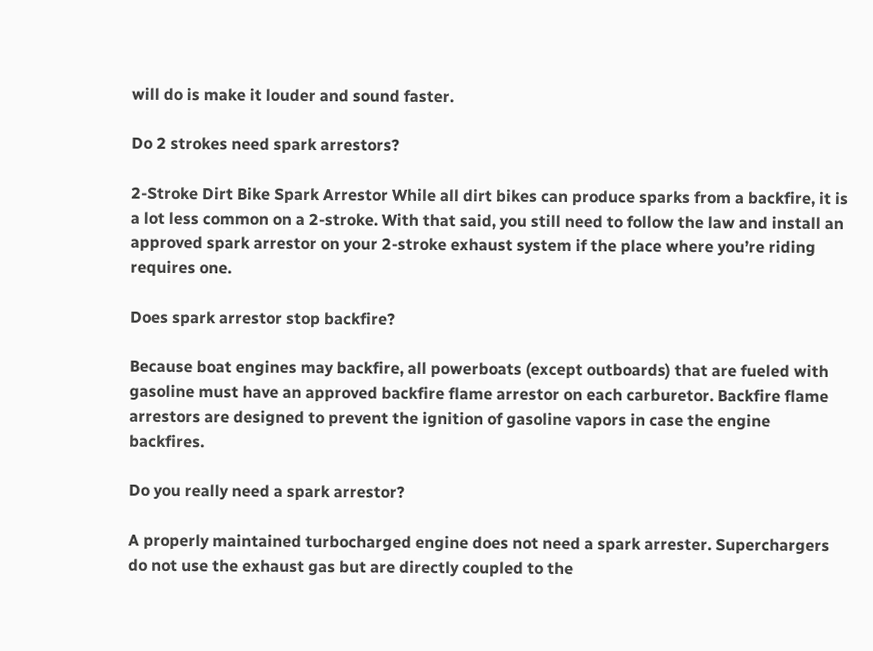will do is make it louder and sound faster.

Do 2 strokes need spark arrestors?

2-Stroke Dirt Bike Spark Arrestor While all dirt bikes can produce sparks from a backfire, it is a lot less common on a 2-stroke. With that said, you still need to follow the law and install an approved spark arrestor on your 2-stroke exhaust system if the place where you’re riding requires one.

Does spark arrestor stop backfire?

Because boat engines may backfire, all powerboats (except outboards) that are fueled with gasoline must have an approved backfire flame arrestor on each carburetor. Backfire flame arrestors are designed to prevent the ignition of gasoline vapors in case the engine backfires.

Do you really need a spark arrestor?

A properly maintained turbocharged engine does not need a spark arrester. Superchargers do not use the exhaust gas but are directly coupled to the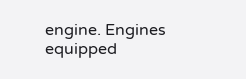engine. Engines equipped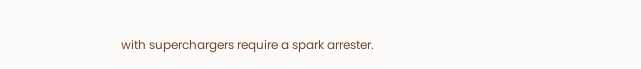with superchargers require a spark arrester.